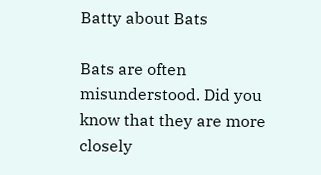Batty about Bats

Bats are often misunderstood. Did you know that they are more closely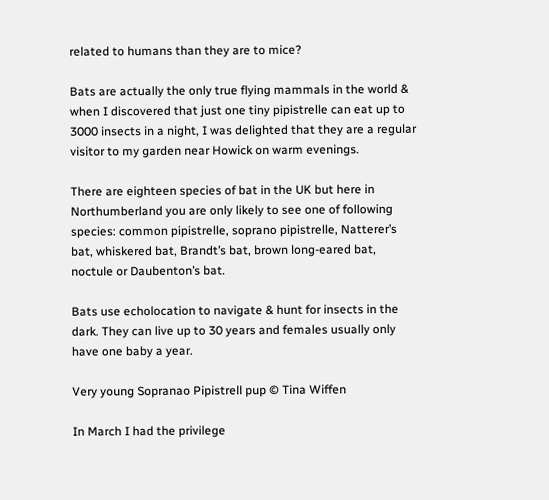related to humans than they are to mice?

Bats are actually the only true flying mammals in the world & when I discovered that just one tiny pipistrelle can eat up to 3000 insects in a night, I was delighted that they are a regular visitor to my garden near Howick on warm evenings.

There are eighteen species of bat in the UK but here in Northumberland you are only likely to see one of following species: common pipistrelle, soprano pipistrelle, Natterer’s bat, whiskered bat, Brandt’s bat, brown long-eared bat, noctule or Daubenton’s bat.

Bats use echolocation to navigate & hunt for insects in the dark. They can live up to 30 years and females usually only have one baby a year.

Very young Sopranao Pipistrell pup © Tina Wiffen

In March I had the privilege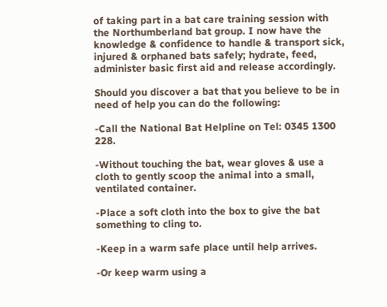of taking part in a bat care training session with the Northumberland bat group. I now have the knowledge & confidence to handle & transport sick, injured & orphaned bats safely; hydrate, feed, administer basic first aid and release accordingly.

Should you discover a bat that you believe to be in need of help you can do the following:

-Call the National Bat Helpline on Tel: 0345 1300 228.

-Without touching the bat, wear gloves & use a cloth to gently scoop the animal into a small, ventilated container.

-Place a soft cloth into the box to give the bat something to cling to.

-Keep in a warm safe place until help arrives.

-Or keep warm using a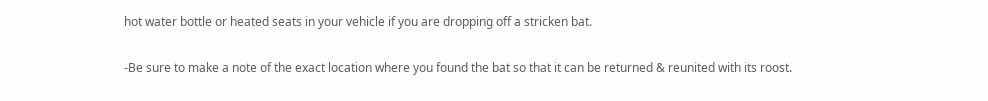hot water bottle or heated seats in your vehicle if you are dropping off a stricken bat.

-Be sure to make a note of the exact location where you found the bat so that it can be returned & reunited with its roost.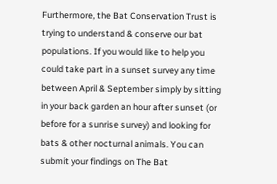Furthermore, the Bat Conservation Trust is trying to understand & conserve our bat populations. If you would like to help you could take part in a sunset survey any time between April & September simply by sitting in your back garden an hour after sunset (or before for a sunrise survey) and looking for bats & other nocturnal animals. You can submit your findings on The Bat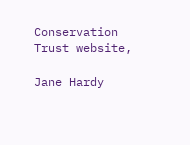Conservation Trust website,

Jane Hardy